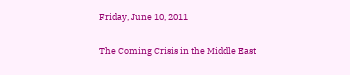Friday, June 10, 2011

The Coming Crisis in the Middle East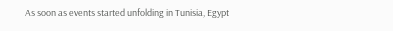As soon as events started unfolding in Tunisia, Egypt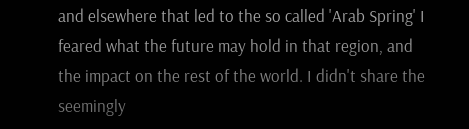and elsewhere that led to the so called 'Arab Spring' I feared what the future may hold in that region, and the impact on the rest of the world. I didn't share the seemingly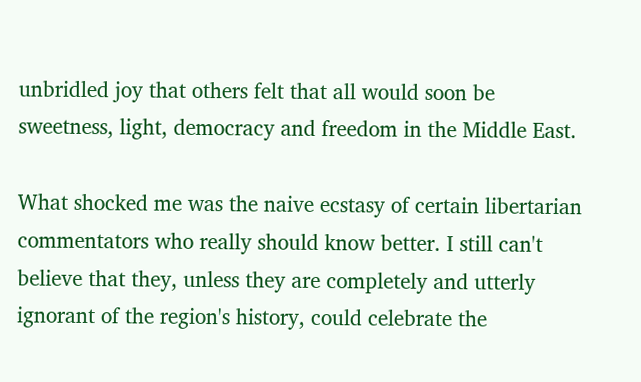unbridled joy that others felt that all would soon be sweetness, light, democracy and freedom in the Middle East.

What shocked me was the naive ecstasy of certain libertarian commentators who really should know better. I still can't believe that they, unless they are completely and utterly ignorant of the region's history, could celebrate the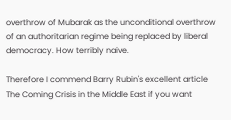overthrow of Mubarak as the unconditional overthrow of an authoritarian regime being replaced by liberal democracy. How terribly naive.

Therefore I commend Barry Rubin's excellent article The Coming Crisis in the Middle East if you want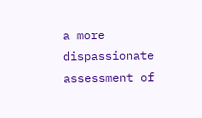a more dispassionate assessment of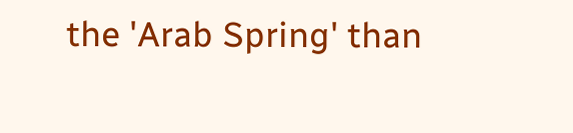the 'Arab Spring' than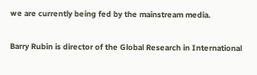we are currently being fed by the mainstream media.

Barry Rubin is director of the Global Research in International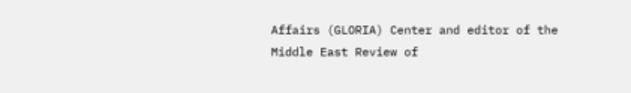Affairs (GLORIA) Center and editor of the Middle East Review of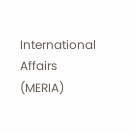International Affairs (MERIA)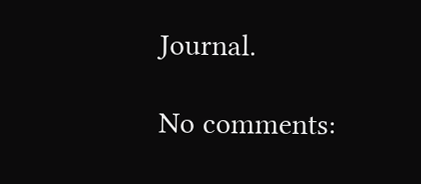Journal.

No comments: